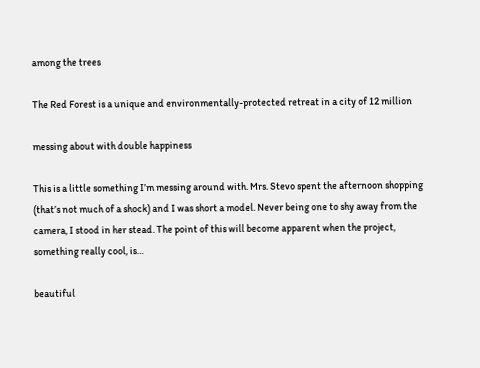among the trees

The Red Forest is a unique and environmentally-protected retreat in a city of 12 million

messing about with double happiness

This is a little something I’m messing around with. Mrs. Stevo spent the afternoon shopping (that’s not much of a shock) and I was short a model. Never being one to shy away from the camera, I stood in her stead. The point of this will become apparent when the project, something really cool, is…

beautiful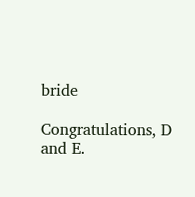bride

Congratulations, D and E.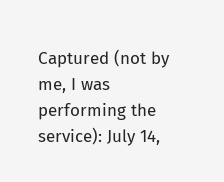Captured (not by me, I was performing the service): July 14,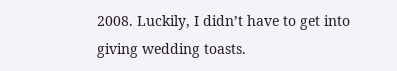2008. Luckily, I didn’t have to get into giving wedding toasts.